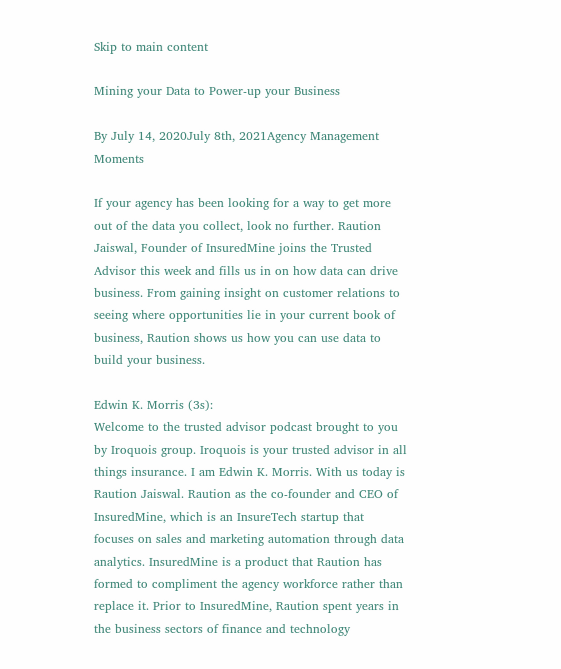Skip to main content

Mining your Data to Power-up your Business

By July 14, 2020July 8th, 2021Agency Management Moments

If your agency has been looking for a way to get more out of the data you collect, look no further. Raution Jaiswal, Founder of InsuredMine joins the Trusted Advisor this week and fills us in on how data can drive business. From gaining insight on customer relations to seeing where opportunities lie in your current book of business, Raution shows us how you can use data to build your business.

Edwin K. Morris (3s):
Welcome to the trusted advisor podcast brought to you by Iroquois group. Iroquois is your trusted advisor in all things insurance. I am Edwin K. Morris. With us today is Raution Jaiswal. Raution as the co-founder and CEO of InsuredMine, which is an InsureTech startup that focuses on sales and marketing automation through data analytics. InsuredMine is a product that Raution has formed to compliment the agency workforce rather than replace it. Prior to InsuredMine, Raution spent years in the business sectors of finance and technology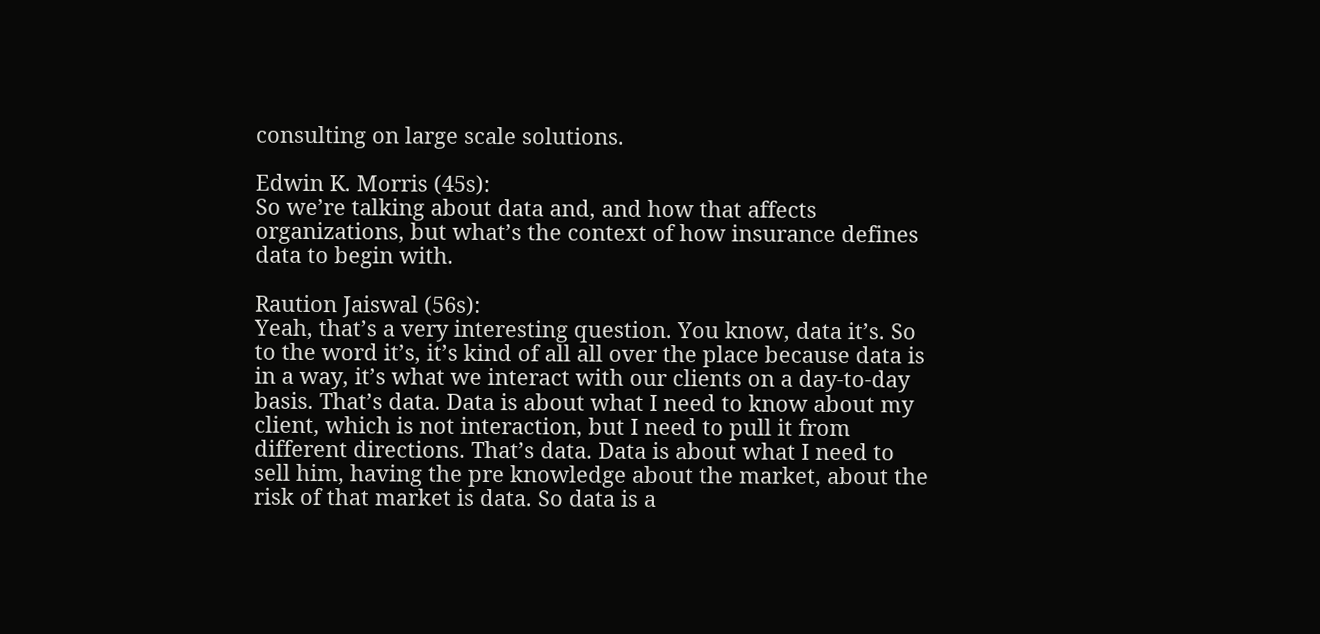consulting on large scale solutions.

Edwin K. Morris (45s):
So we’re talking about data and, and how that affects organizations, but what’s the context of how insurance defines data to begin with.

Raution Jaiswal (56s):
Yeah, that’s a very interesting question. You know, data it’s. So to the word it’s, it’s kind of all all over the place because data is in a way, it’s what we interact with our clients on a day-to-day basis. That’s data. Data is about what I need to know about my client, which is not interaction, but I need to pull it from different directions. That’s data. Data is about what I need to sell him, having the pre knowledge about the market, about the risk of that market is data. So data is a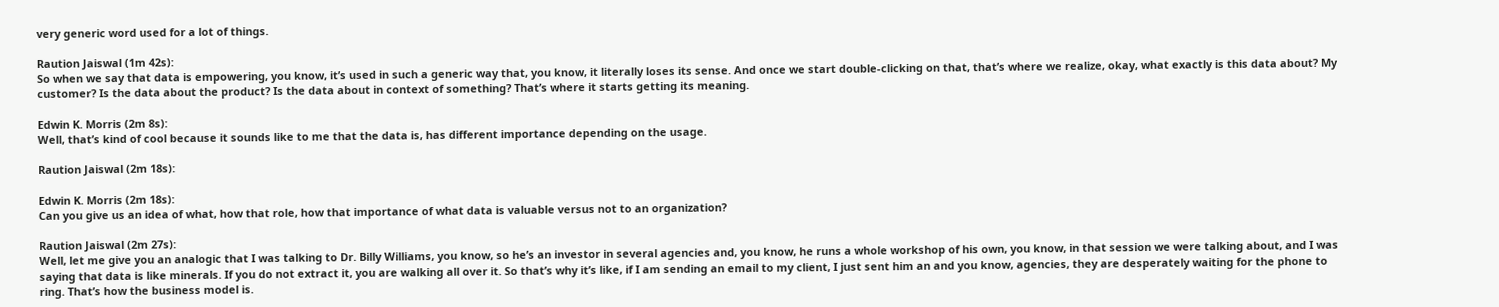very generic word used for a lot of things.

Raution Jaiswal (1m 42s):
So when we say that data is empowering, you know, it’s used in such a generic way that, you know, it literally loses its sense. And once we start double-clicking on that, that’s where we realize, okay, what exactly is this data about? My customer? Is the data about the product? Is the data about in context of something? That’s where it starts getting its meaning.

Edwin K. Morris (2m 8s):
Well, that’s kind of cool because it sounds like to me that the data is, has different importance depending on the usage.

Raution Jaiswal (2m 18s):

Edwin K. Morris (2m 18s):
Can you give us an idea of what, how that role, how that importance of what data is valuable versus not to an organization?

Raution Jaiswal (2m 27s):
Well, let me give you an analogic that I was talking to Dr. Billy Williams, you know, so he’s an investor in several agencies and, you know, he runs a whole workshop of his own, you know, in that session we were talking about, and I was saying that data is like minerals. If you do not extract it, you are walking all over it. So that’s why it’s like, if I am sending an email to my client, I just sent him an and you know, agencies, they are desperately waiting for the phone to ring. That’s how the business model is.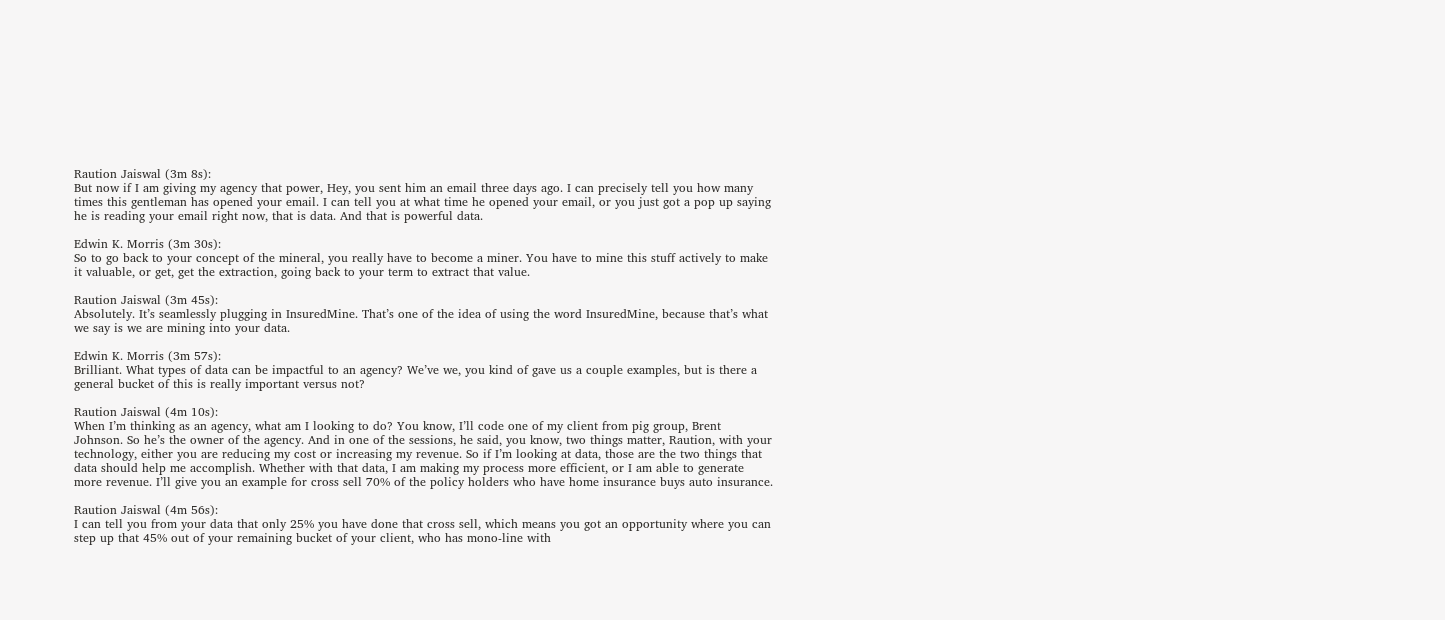Raution Jaiswal (3m 8s):
But now if I am giving my agency that power, Hey, you sent him an email three days ago. I can precisely tell you how many times this gentleman has opened your email. I can tell you at what time he opened your email, or you just got a pop up saying he is reading your email right now, that is data. And that is powerful data.

Edwin K. Morris (3m 30s):
So to go back to your concept of the mineral, you really have to become a miner. You have to mine this stuff actively to make it valuable, or get, get the extraction, going back to your term to extract that value.

Raution Jaiswal (3m 45s):
Absolutely. It’s seamlessly plugging in InsuredMine. That’s one of the idea of using the word InsuredMine, because that’s what we say is we are mining into your data.

Edwin K. Morris (3m 57s):
Brilliant. What types of data can be impactful to an agency? We’ve we, you kind of gave us a couple examples, but is there a general bucket of this is really important versus not?

Raution Jaiswal (4m 10s):
When I’m thinking as an agency, what am I looking to do? You know, I’ll code one of my client from pig group, Brent Johnson. So he’s the owner of the agency. And in one of the sessions, he said, you know, two things matter, Raution, with your technology, either you are reducing my cost or increasing my revenue. So if I’m looking at data, those are the two things that data should help me accomplish. Whether with that data, I am making my process more efficient, or I am able to generate more revenue. I’ll give you an example for cross sell 70% of the policy holders who have home insurance buys auto insurance.

Raution Jaiswal (4m 56s):
I can tell you from your data that only 25% you have done that cross sell, which means you got an opportunity where you can step up that 45% out of your remaining bucket of your client, who has mono-line with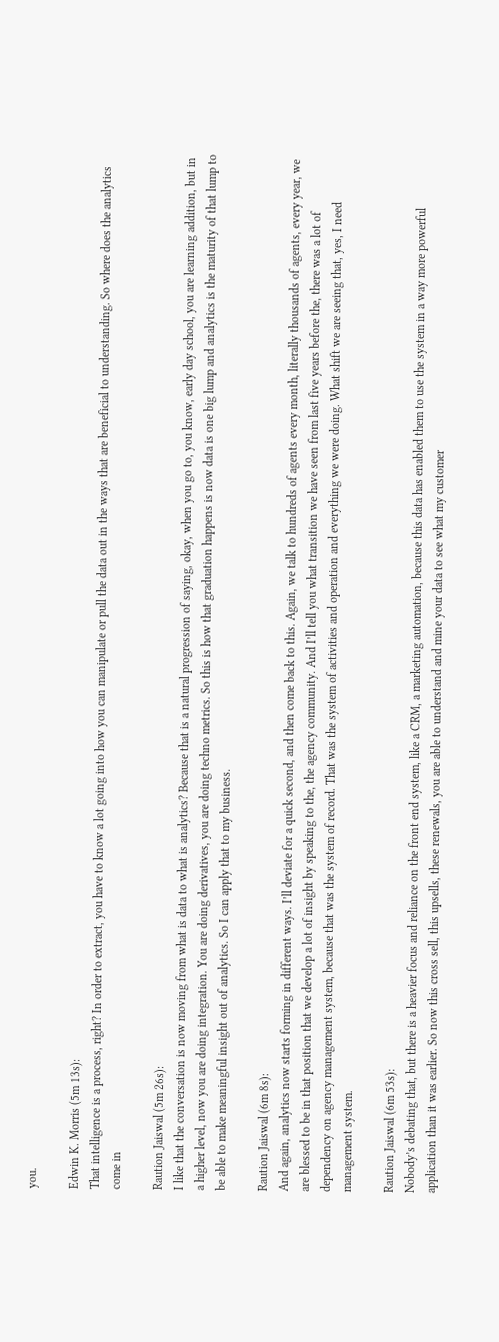you.

Edwin K. Morris (5m 13s):
That intelligence is a process, right? In order to extract, you have to know a lot going into how you can manipulate or pull the data out in the ways that are beneficial to understanding. So where does the analytics come in

Raution Jaiswal (5m 26s):
I like that the conversation is now moving from what is data to what is analytics? Because that is a natural progression of saying, okay, when you go to, you know, early day school, you are learning addition, but in a higher level, now you are doing integration. You are doing derivatives, you are doing techno metrics. So this is how that graduation happens is now data is one big lump and analytics is the maturity of that lump to be able to make meaningful insight out of analytics. So I can apply that to my business.

Raution Jaiswal (6m 8s):
And again, analytics now starts forming in different ways. I’ll deviate for a quick second, and then come back to this. Again, we talk to hundreds of agents every month, literally thousands of agents, every year, we are blessed to be in that position that we develop a lot of insight by speaking to the, the agency community. And I’ll tell you what transition we have seen from last five years before the, there was a lot of dependency on agency management system, because that was the system of record. That was the system of activities and operation and everything we were doing. What shift we are seeing that, yes, I need management system.

Raution Jaiswal (6m 53s):
Nobody’s debating that, but there is a heavier focus and reliance on the front end system, like a CRM, a marketing automation, because this data has enabled them to use the system in a way more powerful application than it was earlier. So now this cross sell, this upsells, these renewals, you are able to understand and mine your data to see what my customer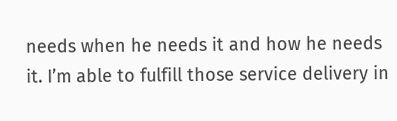needs when he needs it and how he needs it. I’m able to fulfill those service delivery in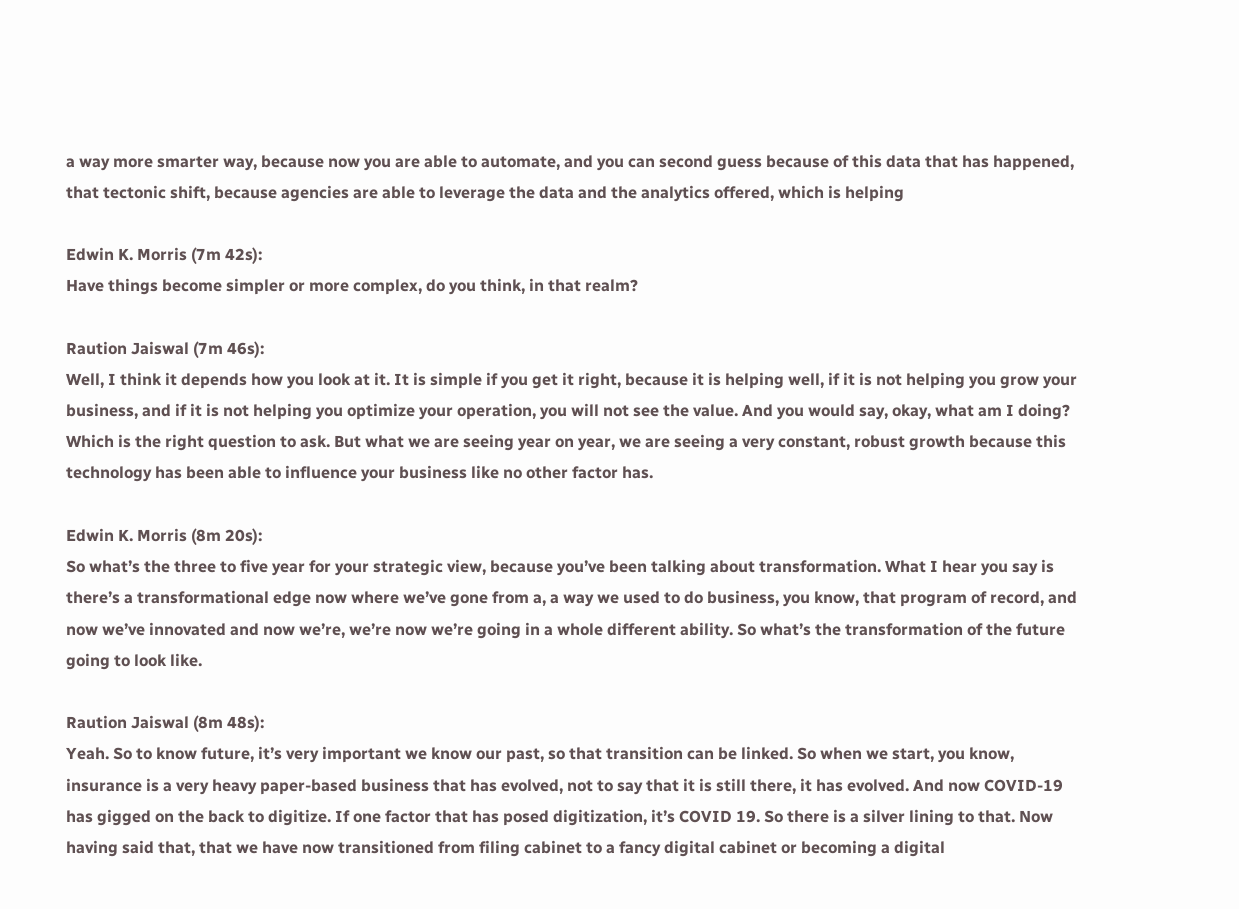a way more smarter way, because now you are able to automate, and you can second guess because of this data that has happened, that tectonic shift, because agencies are able to leverage the data and the analytics offered, which is helping

Edwin K. Morris (7m 42s):
Have things become simpler or more complex, do you think, in that realm?

Raution Jaiswal (7m 46s):
Well, I think it depends how you look at it. It is simple if you get it right, because it is helping well, if it is not helping you grow your business, and if it is not helping you optimize your operation, you will not see the value. And you would say, okay, what am I doing? Which is the right question to ask. But what we are seeing year on year, we are seeing a very constant, robust growth because this technology has been able to influence your business like no other factor has.

Edwin K. Morris (8m 20s):
So what’s the three to five year for your strategic view, because you’ve been talking about transformation. What I hear you say is there’s a transformational edge now where we’ve gone from a, a way we used to do business, you know, that program of record, and now we’ve innovated and now we’re, we’re now we’re going in a whole different ability. So what’s the transformation of the future going to look like.

Raution Jaiswal (8m 48s):
Yeah. So to know future, it’s very important we know our past, so that transition can be linked. So when we start, you know, insurance is a very heavy paper-based business that has evolved, not to say that it is still there, it has evolved. And now COVID-19 has gigged on the back to digitize. If one factor that has posed digitization, it’s COVID 19. So there is a silver lining to that. Now having said that, that we have now transitioned from filing cabinet to a fancy digital cabinet or becoming a digital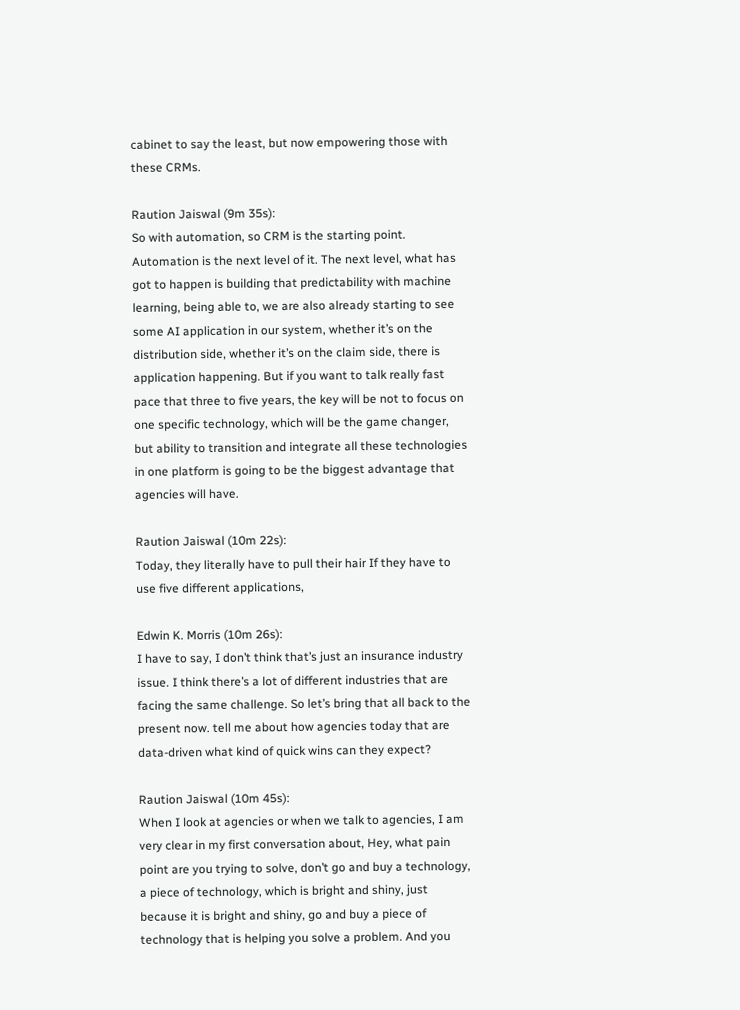cabinet to say the least, but now empowering those with these CRMs.

Raution Jaiswal (9m 35s):
So with automation, so CRM is the starting point. Automation is the next level of it. The next level, what has got to happen is building that predictability with machine learning, being able to, we are also already starting to see some AI application in our system, whether it’s on the distribution side, whether it’s on the claim side, there is application happening. But if you want to talk really fast pace that three to five years, the key will be not to focus on one specific technology, which will be the game changer, but ability to transition and integrate all these technologies in one platform is going to be the biggest advantage that agencies will have.

Raution Jaiswal (10m 22s):
Today, they literally have to pull their hair If they have to use five different applications,

Edwin K. Morris (10m 26s):
I have to say, I don’t think that’s just an insurance industry issue. I think there’s a lot of different industries that are facing the same challenge. So let’s bring that all back to the present now. tell me about how agencies today that are data-driven what kind of quick wins can they expect?

Raution Jaiswal (10m 45s):
When I look at agencies or when we talk to agencies, I am very clear in my first conversation about, Hey, what pain point are you trying to solve, don’t go and buy a technology, a piece of technology, which is bright and shiny, just because it is bright and shiny, go and buy a piece of technology that is helping you solve a problem. And you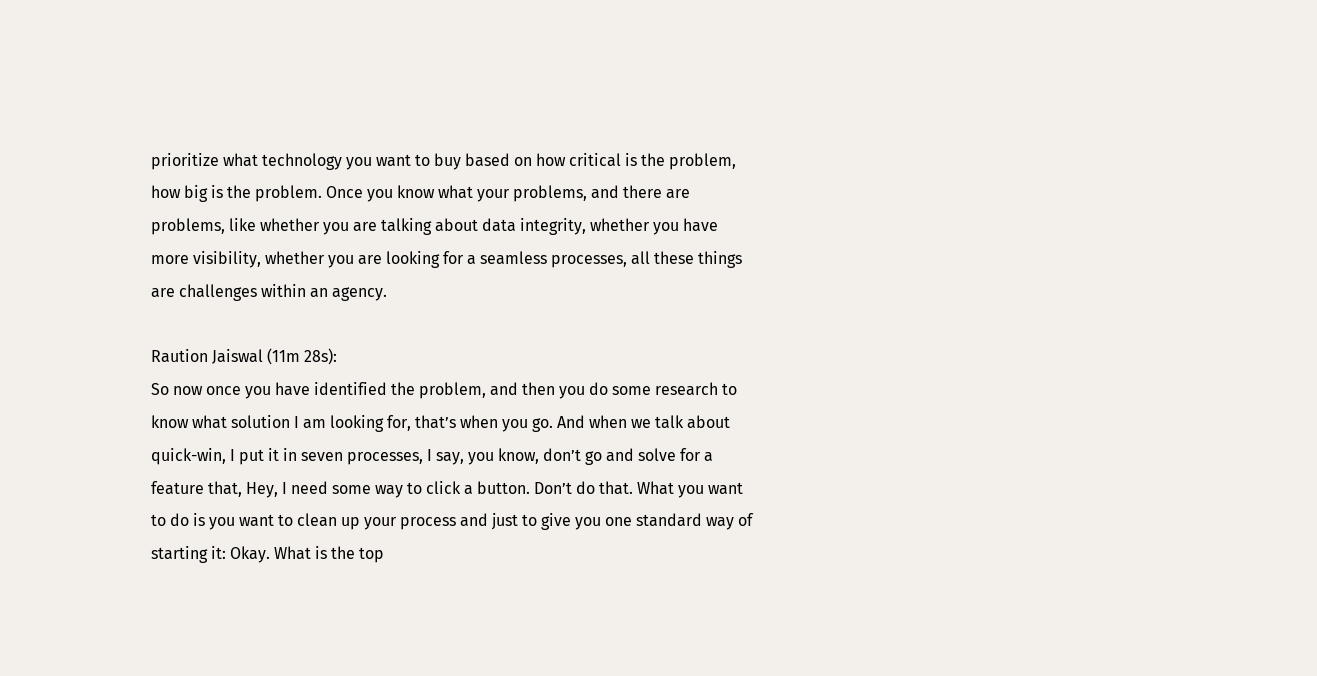prioritize what technology you want to buy based on how critical is the problem, how big is the problem. Once you know what your problems, and there are problems, like whether you are talking about data integrity, whether you have more visibility, whether you are looking for a seamless processes, all these things are challenges within an agency.

Raution Jaiswal (11m 28s):
So now once you have identified the problem, and then you do some research to know what solution I am looking for, that’s when you go. And when we talk about quick-win, I put it in seven processes, I say, you know, don’t go and solve for a feature that, Hey, I need some way to click a button. Don’t do that. What you want to do is you want to clean up your process and just to give you one standard way of starting it: Okay. What is the top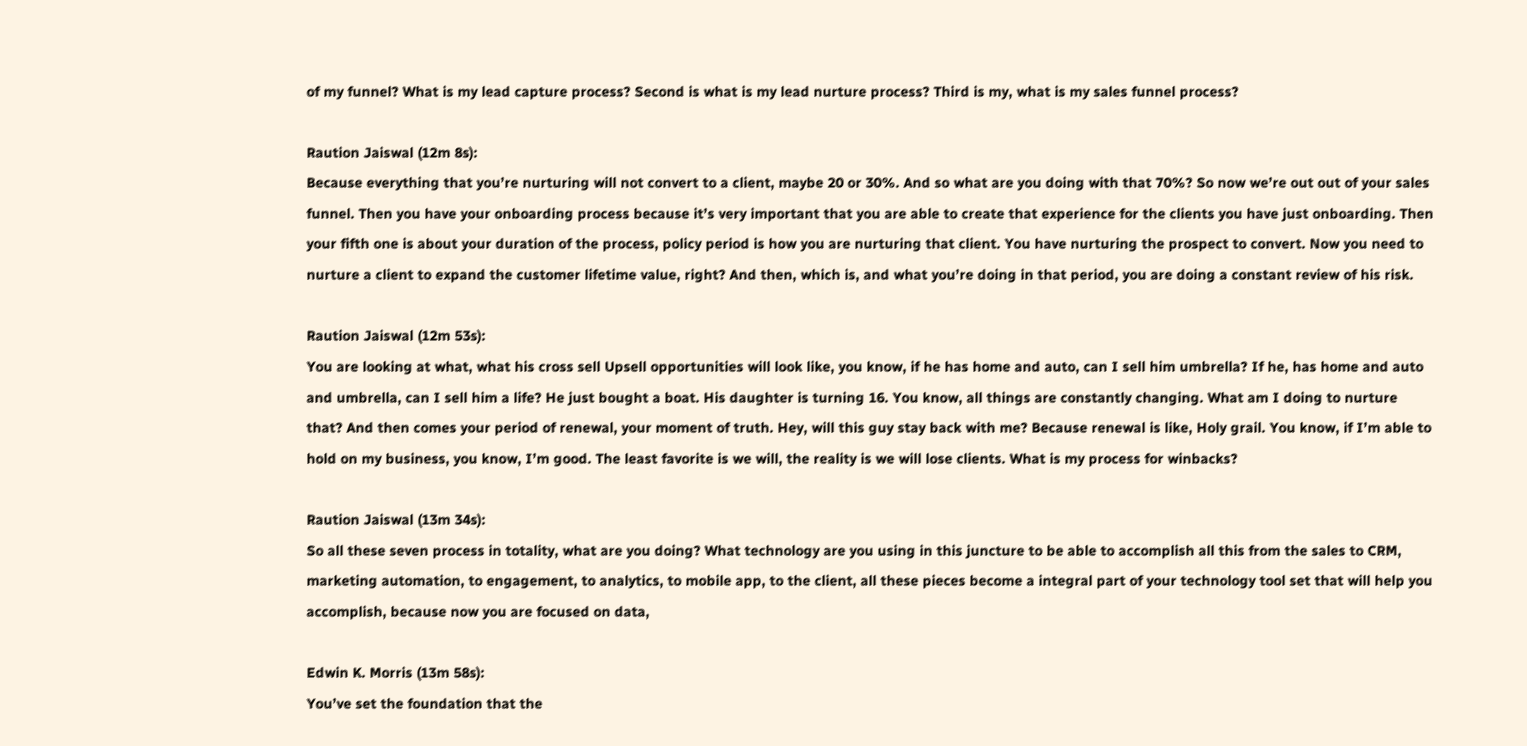of my funnel? What is my lead capture process? Second is what is my lead nurture process? Third is my, what is my sales funnel process?

Raution Jaiswal (12m 8s):
Because everything that you’re nurturing will not convert to a client, maybe 20 or 30%. And so what are you doing with that 70%? So now we’re out out of your sales funnel. Then you have your onboarding process because it’s very important that you are able to create that experience for the clients you have just onboarding. Then your fifth one is about your duration of the process, policy period is how you are nurturing that client. You have nurturing the prospect to convert. Now you need to nurture a client to expand the customer lifetime value, right? And then, which is, and what you’re doing in that period, you are doing a constant review of his risk.

Raution Jaiswal (12m 53s):
You are looking at what, what his cross sell Upsell opportunities will look like, you know, if he has home and auto, can I sell him umbrella? If he, has home and auto and umbrella, can I sell him a life? He just bought a boat. His daughter is turning 16. You know, all things are constantly changing. What am I doing to nurture that? And then comes your period of renewal, your moment of truth. Hey, will this guy stay back with me? Because renewal is like, Holy grail. You know, if I’m able to hold on my business, you know, I’m good. The least favorite is we will, the reality is we will lose clients. What is my process for winbacks?

Raution Jaiswal (13m 34s):
So all these seven process in totality, what are you doing? What technology are you using in this juncture to be able to accomplish all this from the sales to CRM, marketing automation, to engagement, to analytics, to mobile app, to the client, all these pieces become a integral part of your technology tool set that will help you accomplish, because now you are focused on data,

Edwin K. Morris (13m 58s):
You’ve set the foundation that the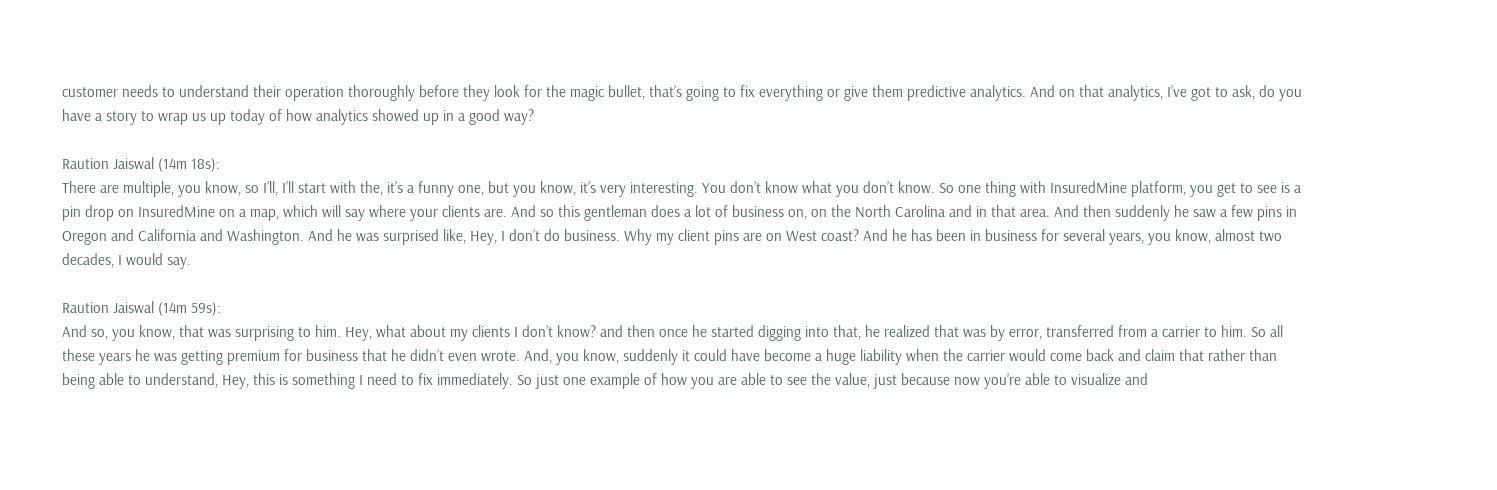customer needs to understand their operation thoroughly before they look for the magic bullet, that’s going to fix everything or give them predictive analytics. And on that analytics, I’ve got to ask, do you have a story to wrap us up today of how analytics showed up in a good way?

Raution Jaiswal (14m 18s):
There are multiple, you know, so I’ll, I’ll start with the, it’s a funny one, but you know, it’s very interesting. You don’t know what you don’t know. So one thing with InsuredMine platform, you get to see is a pin drop on InsuredMine on a map, which will say where your clients are. And so this gentleman does a lot of business on, on the North Carolina and in that area. And then suddenly he saw a few pins in Oregon and California and Washington. And he was surprised like, Hey, I don’t do business. Why my client pins are on West coast? And he has been in business for several years, you know, almost two decades, I would say.

Raution Jaiswal (14m 59s):
And so, you know, that was surprising to him. Hey, what about my clients I don’t know? and then once he started digging into that, he realized that was by error, transferred from a carrier to him. So all these years he was getting premium for business that he didn’t even wrote. And, you know, suddenly it could have become a huge liability when the carrier would come back and claim that rather than being able to understand, Hey, this is something I need to fix immediately. So just one example of how you are able to see the value, just because now you’re able to visualize and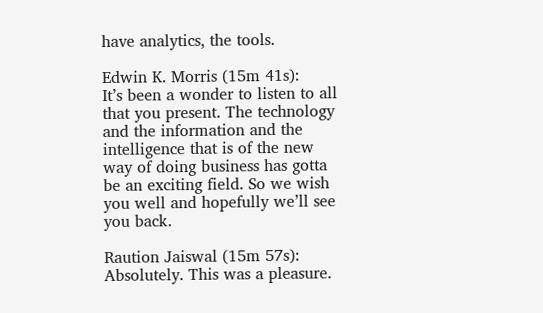have analytics, the tools.

Edwin K. Morris (15m 41s):
It’s been a wonder to listen to all that you present. The technology and the information and the intelligence that is of the new way of doing business has gotta be an exciting field. So we wish you well and hopefully we’ll see you back.

Raution Jaiswal (15m 57s):
Absolutely. This was a pleasure.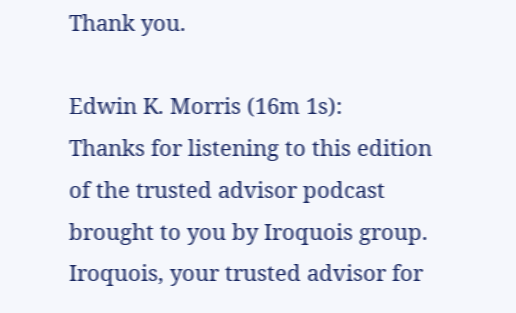Thank you.

Edwin K. Morris (16m 1s):
Thanks for listening to this edition of the trusted advisor podcast brought to you by Iroquois group. Iroquois, your trusted advisor for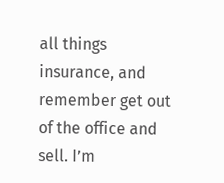all things insurance, and remember get out of the office and sell. I’m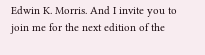Edwin K. Morris. And I invite you to join me for the next edition of the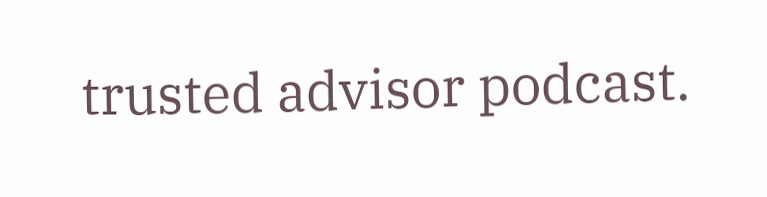trusted advisor podcast.